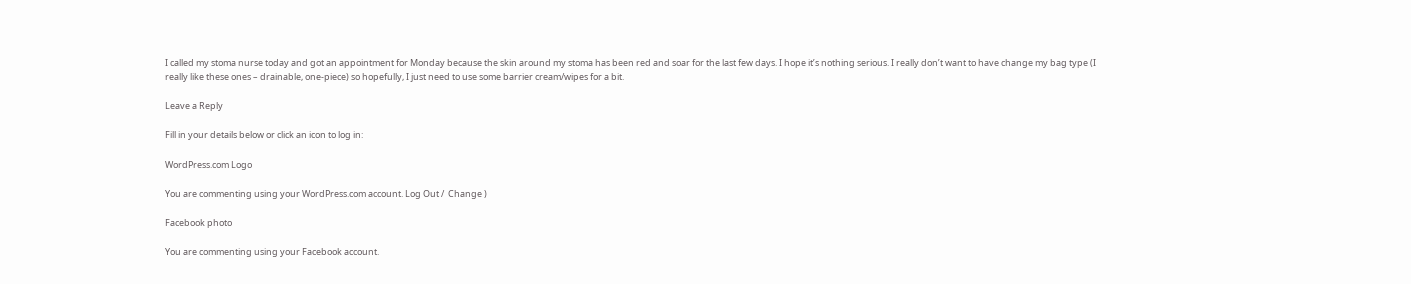I called my stoma nurse today and got an appointment for Monday because the skin around my stoma has been red and soar for the last few days. I hope it’s nothing serious. I really don’t want to have change my bag type (I really like these ones – drainable, one-piece) so hopefully, I just need to use some barrier cream/wipes for a bit.

Leave a Reply

Fill in your details below or click an icon to log in:

WordPress.com Logo

You are commenting using your WordPress.com account. Log Out /  Change )

Facebook photo

You are commenting using your Facebook account.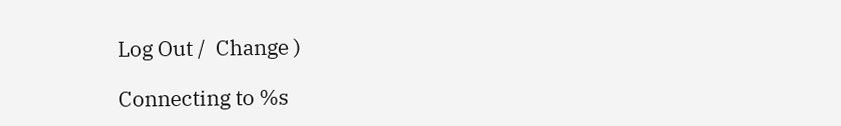Log Out /  Change )

Connecting to %s